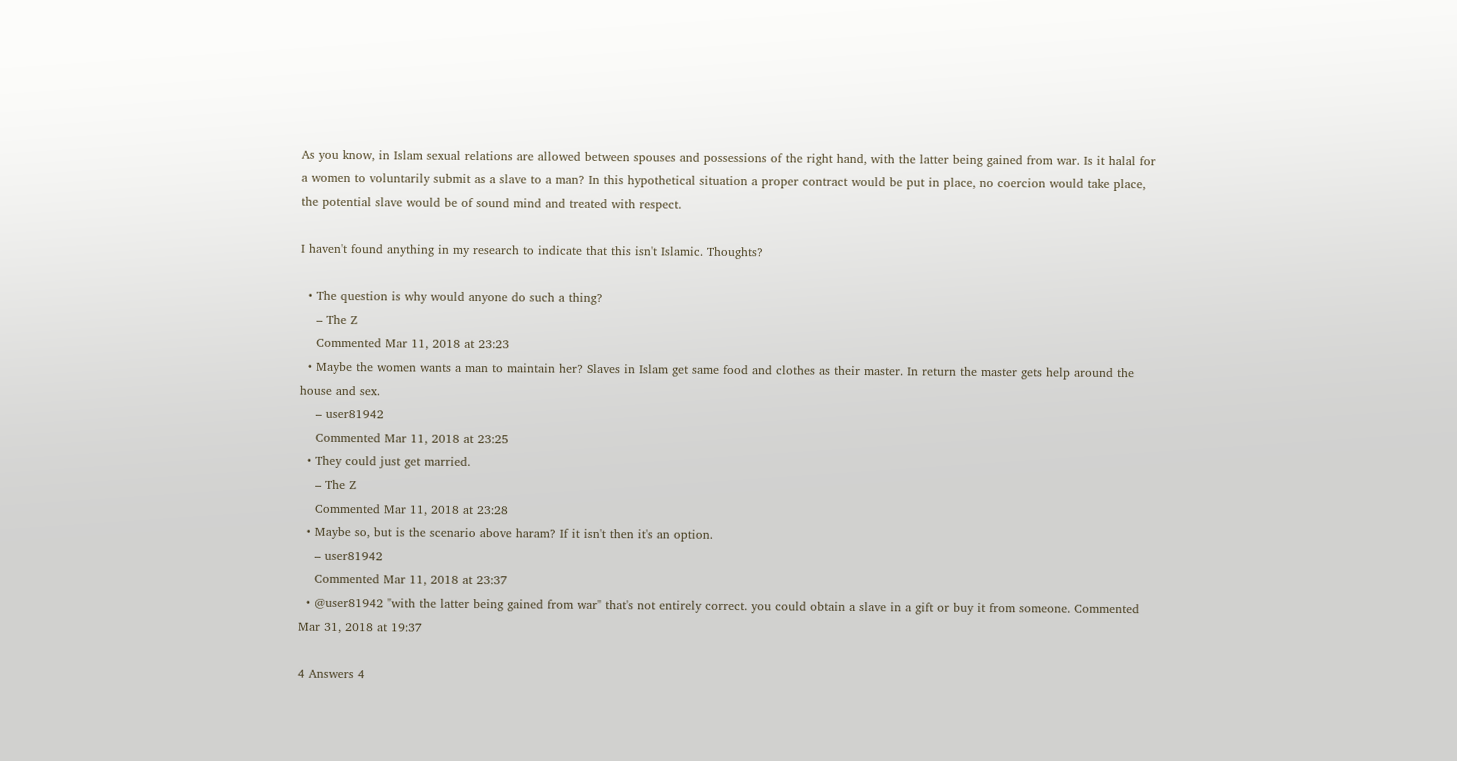As you know, in Islam sexual relations are allowed between spouses and possessions of the right hand, with the latter being gained from war. Is it halal for a women to voluntarily submit as a slave to a man? In this hypothetical situation a proper contract would be put in place, no coercion would take place, the potential slave would be of sound mind and treated with respect.

I haven't found anything in my research to indicate that this isn't Islamic. Thoughts?

  • The question is why would anyone do such a thing?
    – The Z
    Commented Mar 11, 2018 at 23:23
  • Maybe the women wants a man to maintain her? Slaves in Islam get same food and clothes as their master. In return the master gets help around the house and sex.
    – user81942
    Commented Mar 11, 2018 at 23:25
  • They could just get married.
    – The Z
    Commented Mar 11, 2018 at 23:28
  • Maybe so, but is the scenario above haram? If it isn't then it's an option.
    – user81942
    Commented Mar 11, 2018 at 23:37
  • @user81942 "with the latter being gained from war" that's not entirely correct. you could obtain a slave in a gift or buy it from someone. Commented Mar 31, 2018 at 19:37

4 Answers 4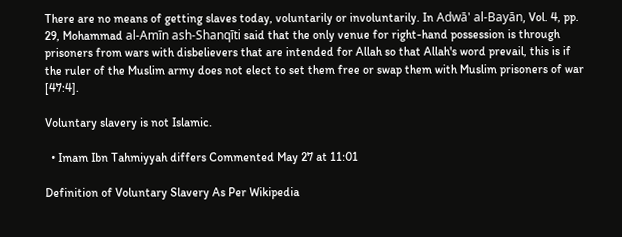There are no means of getting slaves today, voluntarily or involuntarily. In Adwā' al-Bayān, Vol. 4, pp. 29, Mohammad al-Amīn ash-Shanqīti said that the only venue for right-hand possession is through prisoners from wars with disbelievers that are intended for Allah so that Allah's word prevail, this is if the ruler of the Muslim army does not elect to set them free or swap them with Muslim prisoners of war [47:4].

Voluntary slavery is not Islamic.

  • Imam Ibn Tahmiyyah differs Commented May 27 at 11:01

Definition of Voluntary Slavery As Per Wikipedia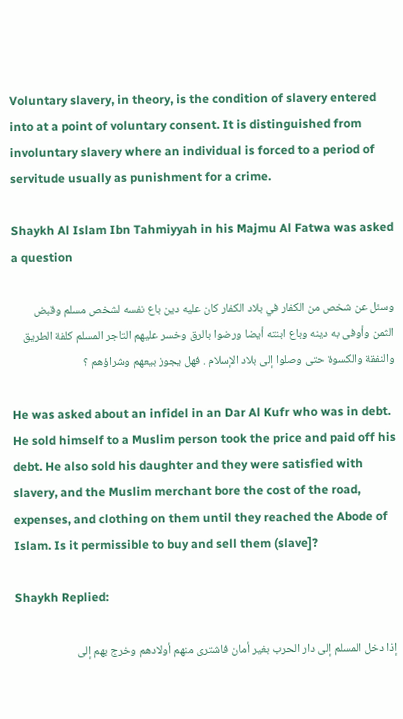Voluntary slavery, in theory, is the condition of slavery entered into at a point of voluntary consent. It is distinguished from involuntary slavery where an individual is forced to a period of servitude usually as punishment for a crime.

Shaykh Al Islam Ibn Tahmiyyah in his Majmu Al Fatwa was asked a question

وسئل عن شخص من الكفار في بلاد الكفار كان عليه دين باع نفسه لشخص مسلم وقبض الثمن وأوفى به دينه وباع ابنته أيضا ورضوا بالرق وخسر عليهم التاجر المسلم كلفة الطريق والنفقة والكسوة حتى وصلوا إلى بلاد الإسلام . فهل يجوز بيعهم وشراؤهم ؟

He was asked about an infidel in an Dar Al Kufr who was in debt. He sold himself to a Muslim person took the price and paid off his debt. He also sold his daughter and they were satisfied with slavery, and the Muslim merchant bore the cost of the road, expenses, and clothing on them until they reached the Abode of Islam. Is it permissible to buy and sell them (slave]?

Shaykh Replied:

إذا دخل المسلم إلى دار الحرب بغير أمان فاشترى منهم أولادهم وخرج بهم إلى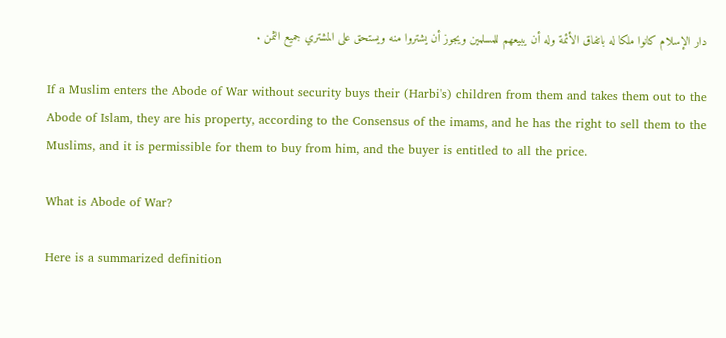دار الإسلام كانوا ملكا له باتفاق الأئمة وله أن يبيعهم للمسلمين ويجوز أن يشتروا منه ويستحق على المشتري جميع الثمن .

If a Muslim enters the Abode of War without security buys their (Harbi's) children from them and takes them out to the Abode of Islam, they are his property, according to the Consensus of the imams, and he has the right to sell them to the Muslims, and it is permissible for them to buy from him, and the buyer is entitled to all the price.

What is Abode of War?

Here is a summarized definition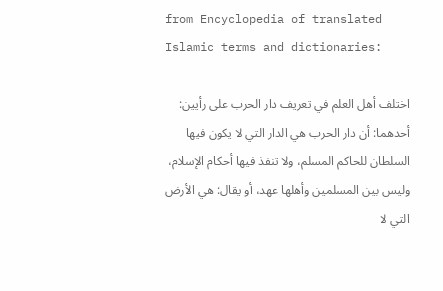from Encyclopedia of translated Islamic terms and dictionaries:

اختلف أهل العلم في تعريف دار الحرب على رأيين: أحدهما: أن دار الحرب هي الدار التي لا يكون فيها السلطان للحاكم المسلم، ولا تنفذ فيها أحكام الإسلام، وليس بين المسلمين وأهلها عهد، أو يقال: هي الأرض التي لا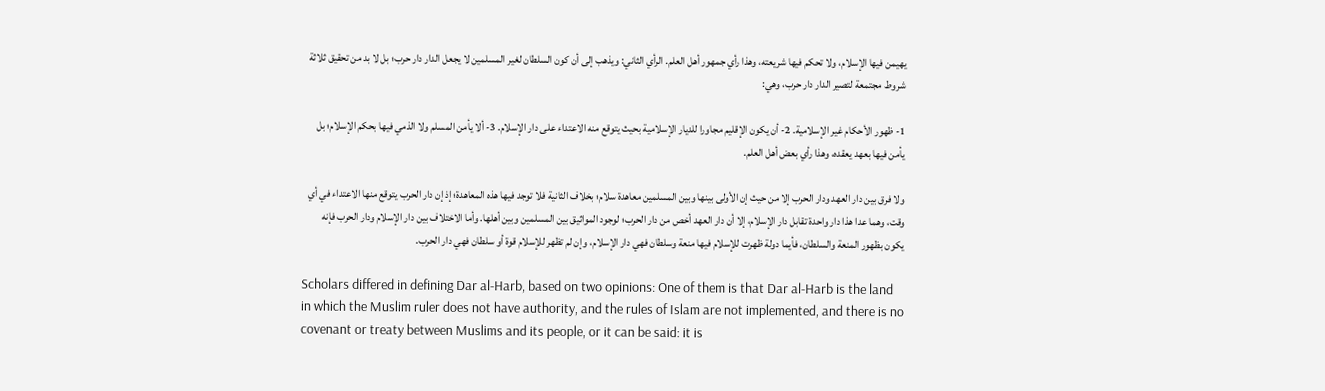يهيمن فيها الإسلام، ولا تحكم فيها شريعته، وهذا رأي جمهور أهل العلم. الرأي الثاني: ويذهب إلى أن كون السلطان لغير المسلمين لا يجعل الدار دار حرب؛ بل لا بد من تحقيق ثلاثة شروط مجتمعة لتصير الدار دار حرب، وهي:

1- ظهور الأحكام غير الإسلامية. 2- أن يكون الإقليم مجاورا للديار الإسلامية بحيث يتوقع منه الاعتداء على دار الإسلام. 3- ألا يأمن المسلم ولا الذمي فيها بحكم الإسلام؛ بل يأمن فيها بعهد يعقده، وهذا رأي بعض أهل العلم.

ولا فرق بين دار العهد ودار الحرب إلا من حيث إن الأولى بينها وبين المسلمين معاهدة سلام؛ بخلاف الثانية فلا توجد فيها هذه المعاهدة؛ إذ إن دار الحرب يتوقع منها الاعتداء في أي وقت، وهما عدا هذا دار واحدة تقابل دار الإسلام، إلا أن دار العهد أخص من دار الحرب؛ لوجود المواثيق بين المسلمين وبين أهلها. وأما الاختلاف بين دار الإسلام ودار الحرب فإنه يكون بظهور المنعة والسلطان، فأيما دولة ظهرت للإسلام فيها منعة وسلطان فهي دار الإسلام، وإن لم تظهر للإسلام قوة أو سلطان فهي دار الحرب.

Scholars differed in defining Dar al-Harb, based on two opinions: One of them is that Dar al-Harb is the land in which the Muslim ruler does not have authority, and the rules of Islam are not implemented, and there is no covenant or treaty between Muslims and its people, or it can be said: it is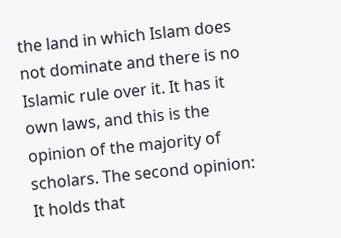the land in which Islam does not dominate and there is no Islamic rule over it. It has it own laws, and this is the opinion of the majority of scholars. The second opinion: It holds that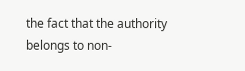the fact that the authority belongs to non-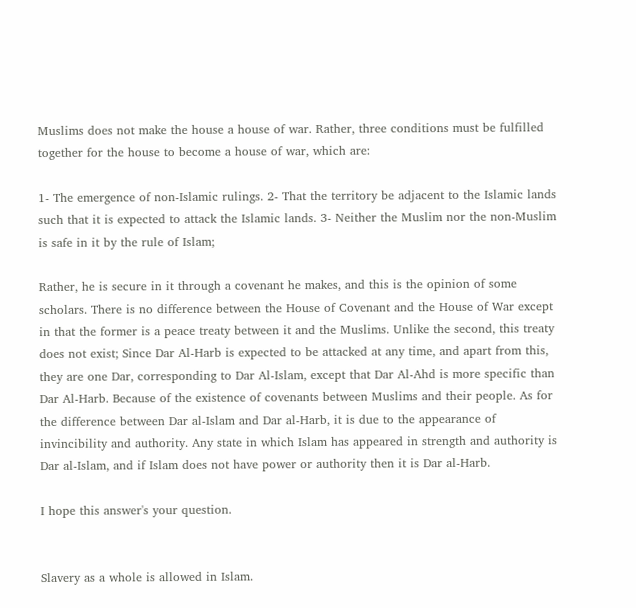Muslims does not make the house a house of war. Rather, three conditions must be fulfilled together for the house to become a house of war, which are:

1- The emergence of non-Islamic rulings. 2- That the territory be adjacent to the Islamic lands such that it is expected to attack the Islamic lands. 3- Neither the Muslim nor the non-Muslim is safe in it by the rule of Islam;

Rather, he is secure in it through a covenant he makes, and this is the opinion of some scholars. There is no difference between the House of Covenant and the House of War except in that the former is a peace treaty between it and the Muslims. Unlike the second, this treaty does not exist; Since Dar Al-Harb is expected to be attacked at any time, and apart from this, they are one Dar, corresponding to Dar Al-Islam, except that Dar Al-Ahd is more specific than Dar Al-Harb. Because of the existence of covenants between Muslims and their people. As for the difference between Dar al-Islam and Dar al-Harb, it is due to the appearance of invincibility and authority. Any state in which Islam has appeared in strength and authority is Dar al-Islam, and if Islam does not have power or authority then it is Dar al-Harb.

I hope this answer's your question.


Slavery as a whole is allowed in Islam.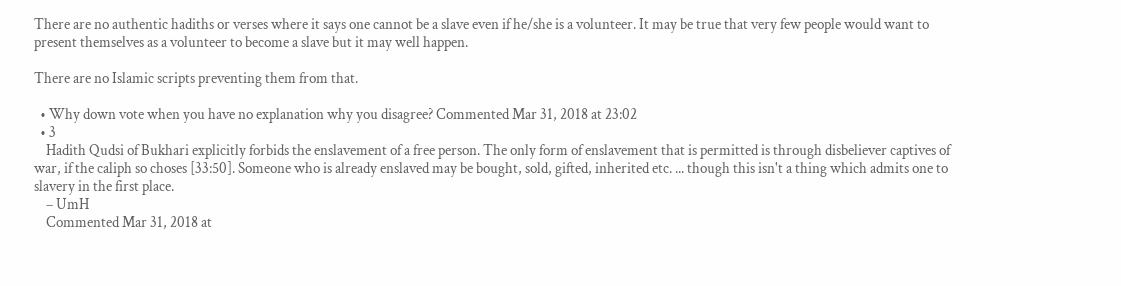There are no authentic hadiths or verses where it says one cannot be a slave even if he/she is a volunteer. It may be true that very few people would want to present themselves as a volunteer to become a slave but it may well happen.

There are no Islamic scripts preventing them from that.

  • Why down vote when you have no explanation why you disagree? Commented Mar 31, 2018 at 23:02
  • 3
    Hadith Qudsi of Bukhari explicitly forbids the enslavement of a free person. The only form of enslavement that is permitted is through disbeliever captives of war, if the caliph so choses [33:50]. Someone who is already enslaved may be bought, sold, gifted, inherited etc. ... though this isn't a thing which admits one to slavery in the first place.
    – UmH
    Commented Mar 31, 2018 at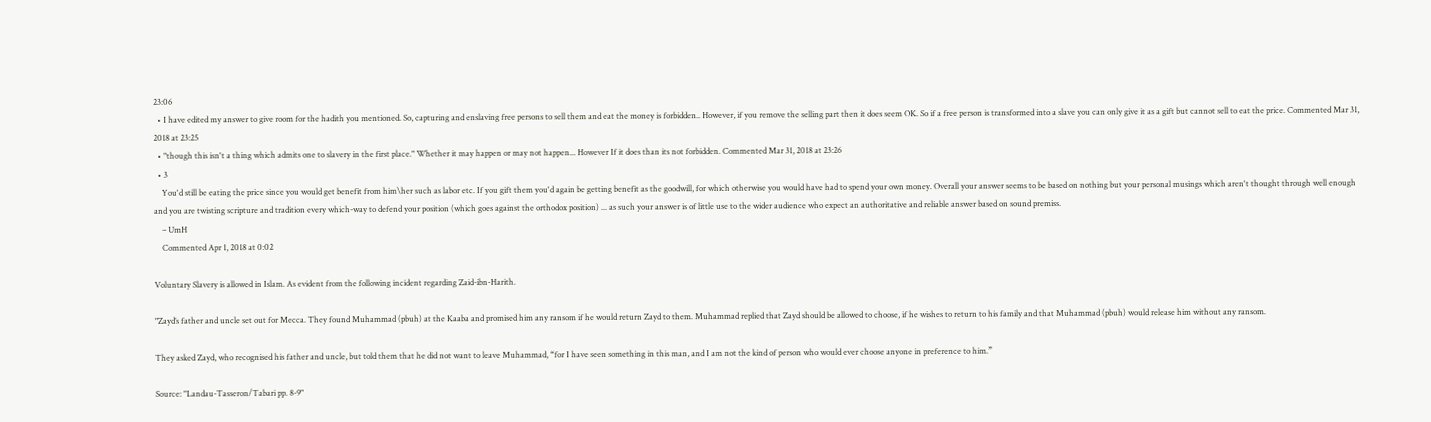23:06
  • I have edited my answer to give room for the hadith you mentioned. So, capturing and enslaving free persons to sell them and eat the money is forbidden.. However, if you remove the selling part then it does seem OK. So if a free person is transformed into a slave you can only give it as a gift but cannot sell to eat the price. Commented Mar 31, 2018 at 23:25
  • "though this isn't a thing which admits one to slavery in the first place." Whether it may happen or may not happen... However If it does than its not forbidden. Commented Mar 31, 2018 at 23:26
  • 3
    You'd still be eating the price since you would get benefit from him\her such as labor etc. If you gift them you'd again be getting benefit as the goodwill, for which otherwise you would have had to spend your own money. Overall your answer seems to be based on nothing but your personal musings which aren't thought through well enough and you are twisting scripture and tradition every which-way to defend your position (which goes against the orthodox position) ... as such your answer is of little use to the wider audience who expect an authoritative and reliable answer based on sound premiss.
    – UmH
    Commented Apr 1, 2018 at 0:02

Voluntary Slavery is allowed in Islam. As evident from the following incident regarding Zaid-ibn-Harith.

"Zayd’s father and uncle set out for Mecca. They found Muhammad (pbuh) at the Kaaba and promised him any ransom if he would return Zayd to them. Muhammad replied that Zayd should be allowed to choose, if he wishes to return to his family and that Muhammad (pbuh) would release him without any ransom.

They asked Zayd, who recognised his father and uncle, but told them that he did not want to leave Muhammad, “for I have seen something in this man, and I am not the kind of person who would ever choose anyone in preference to him.”

Source: "Landau-Tasseron/Tabari pp. 8-9"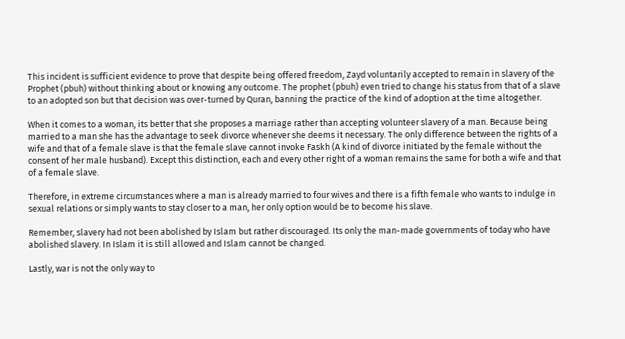This incident is sufficient evidence to prove that despite being offered freedom, Zayd voluntarily accepted to remain in slavery of the Prophet (pbuh) without thinking about or knowing any outcome. The prophet (pbuh) even tried to change his status from that of a slave to an adopted son but that decision was over-turned by Quran, banning the practice of the kind of adoption at the time altogether.

When it comes to a woman, its better that she proposes a marriage rather than accepting volunteer slavery of a man. Because being married to a man she has the advantage to seek divorce whenever she deems it necessary. The only difference between the rights of a wife and that of a female slave is that the female slave cannot invoke Faskh (A kind of divorce initiated by the female without the consent of her male husband). Except this distinction, each and every other right of a woman remains the same for both a wife and that of a female slave.

Therefore, in extreme circumstances where a man is already married to four wives and there is a fifth female who wants to indulge in sexual relations or simply wants to stay closer to a man, her only option would be to become his slave.

Remember, slavery had not been abolished by Islam but rather discouraged. Its only the man-made governments of today who have abolished slavery. In Islam it is still allowed and Islam cannot be changed.

Lastly, war is not the only way to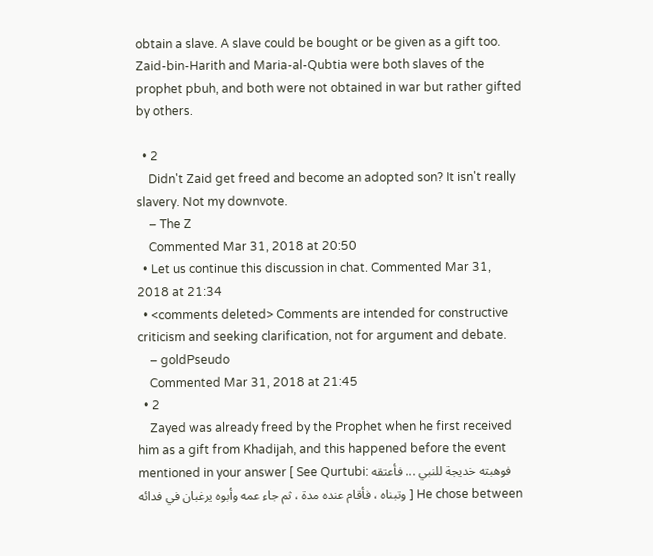obtain a slave. A slave could be bought or be given as a gift too. Zaid-bin-Harith and Maria-al-Qubtia were both slaves of the prophet pbuh, and both were not obtained in war but rather gifted by others.

  • 2
    Didn't Zaid get freed and become an adopted son? It isn't really slavery. Not my downvote.
    – The Z
    Commented Mar 31, 2018 at 20:50
  • Let us continue this discussion in chat. Commented Mar 31, 2018 at 21:34
  • <comments deleted> Comments are intended for constructive criticism and seeking clarification, not for argument and debate.
    – goldPseudo
    Commented Mar 31, 2018 at 21:45
  • 2
    Zayed was already freed by the Prophet when he first received him as a gift from Khadijah, and this happened before the event mentioned in your answer [ See Qurtubi: فوهبته خديجة للنبي ... فأعتقه وتبناه ، فأقام عنده مدة ، ثم جاء عمه وأبوه يرغبان في فدائه ] He chose between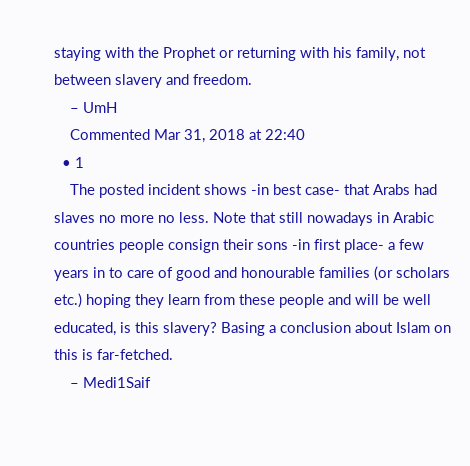staying with the Prophet or returning with his family, not between slavery and freedom.
    – UmH
    Commented Mar 31, 2018 at 22:40
  • 1
    The posted incident shows -in best case- that Arabs had slaves no more no less. Note that still nowadays in Arabic countries people consign their sons -in first place- a few years in to care of good and honourable families (or scholars etc.) hoping they learn from these people and will be well educated, is this slavery? Basing a conclusion about Islam on this is far-fetched.
    – Medi1Saif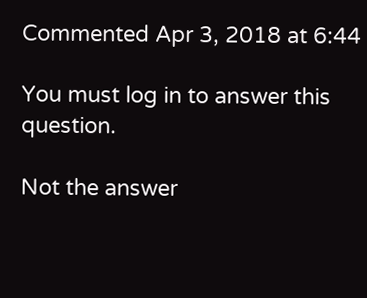Commented Apr 3, 2018 at 6:44

You must log in to answer this question.

Not the answer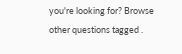you're looking for? Browse other questions tagged .